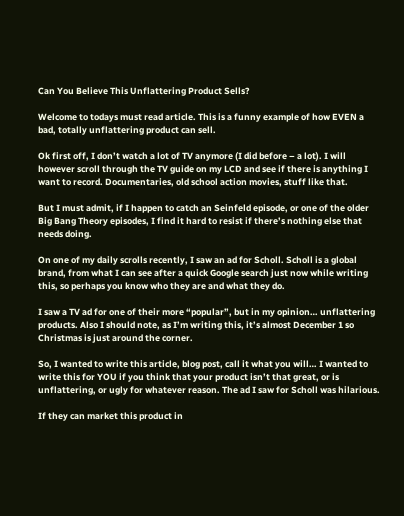Can You Believe This Unflattering Product Sells?

Welcome to todays must read article. This is a funny example of how EVEN a bad, totally unflattering product can sell.

Ok first off, I don’t watch a lot of TV anymore (I did before – a lot). I will however scroll through the TV guide on my LCD and see if there is anything I want to record. Documentaries, old school action movies, stuff like that.

But I must admit, if I happen to catch an Seinfeld episode, or one of the older Big Bang Theory episodes, I find it hard to resist if there’s nothing else that needs doing.

On one of my daily scrolls recently, I saw an ad for Scholl. Scholl is a global brand, from what I can see after a quick Google search just now while writing this, so perhaps you know who they are and what they do.

I saw a TV ad for one of their more “popular”, but in my opinion… unflattering products. Also I should note, as I’m writing this, it’s almost December 1 so Christmas is just around the corner.

So, I wanted to write this article, blog post, call it what you will… I wanted to write this for YOU if you think that your product isn’t that great, or is unflattering, or ugly for whatever reason. The ad I saw for Scholl was hilarious.

If they can market this product in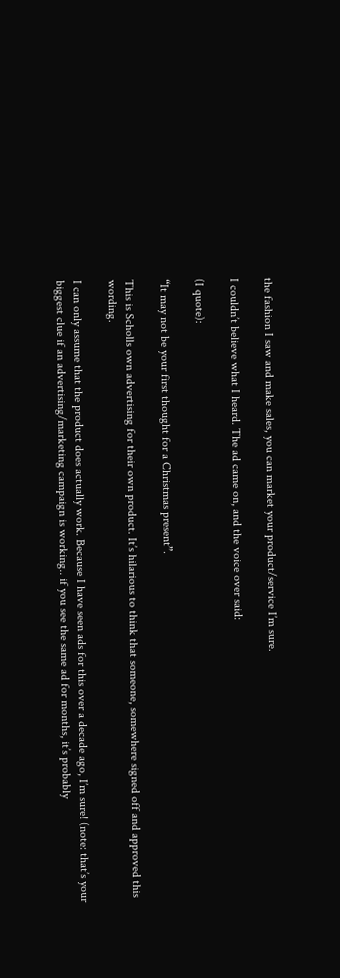the fashion I saw and make sales, you can market your product/service I’m sure.

I couldn’t believe what I heard. The ad came on, and the voice over said:

(I quote):

“It may not be your first thought for a Christmas present”.

This is Scholls own advertising for their own product. It’s hilarious to think that someone, somewhere signed off and approved this wording.

I can only assume that the product does actually work. Because I have seen ads for this over a decade ago, I’m sure! (note: that’s your biggest clue if an advertising/marketing campaign is working.. if you see the same ad for months, it’s probably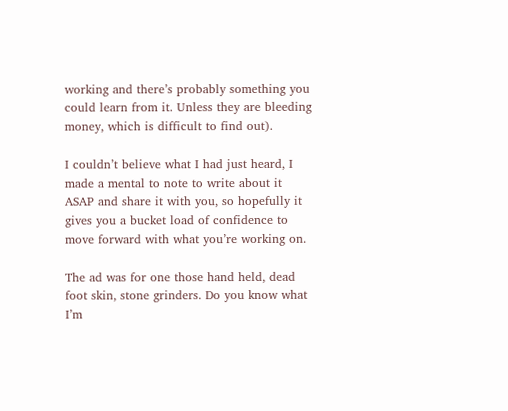working and there’s probably something you could learn from it. Unless they are bleeding money, which is difficult to find out).

I couldn’t believe what I had just heard, I made a mental to note to write about it ASAP and share it with you, so hopefully it gives you a bucket load of confidence to move forward with what you’re working on.

The ad was for one those hand held, dead foot skin, stone grinders. Do you know what I’m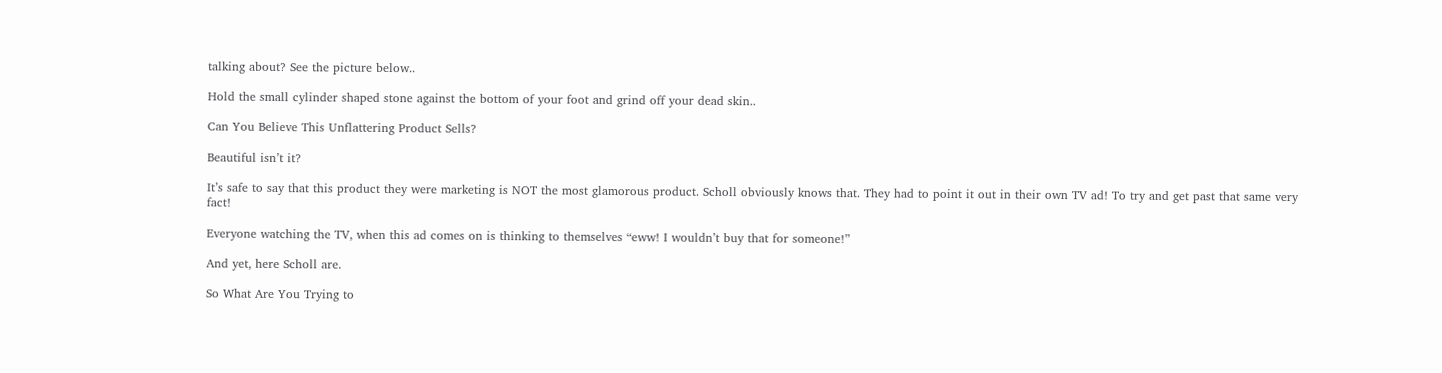talking about? See the picture below..

Hold the small cylinder shaped stone against the bottom of your foot and grind off your dead skin..

Can You Believe This Unflattering Product Sells?

Beautiful isn’t it?

It’s safe to say that this product they were marketing is NOT the most glamorous product. Scholl obviously knows that. They had to point it out in their own TV ad! To try and get past that same very fact!

Everyone watching the TV, when this ad comes on is thinking to themselves “eww! I wouldn’t buy that for someone!”

And yet, here Scholl are.

So What Are You Trying to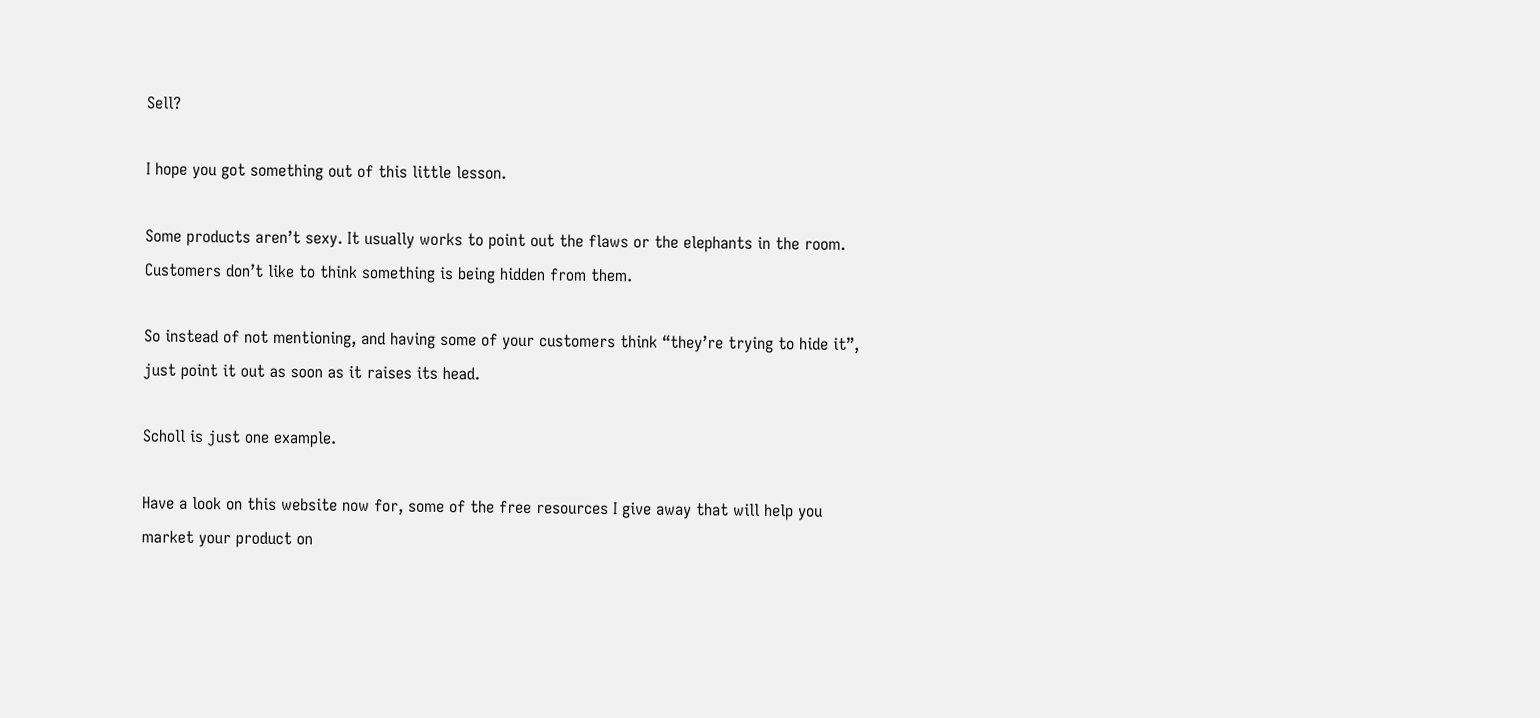Sell?

I hope you got something out of this little lesson.

Some products aren’t sexy. It usually works to point out the flaws or the elephants in the room. Customers don’t like to think something is being hidden from them.

So instead of not mentioning, and having some of your customers think “they’re trying to hide it”, just point it out as soon as it raises its head.

Scholl is just one example.

Have a look on this website now for, some of the free resources I give away that will help you market your product on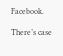Facebook.

There’s case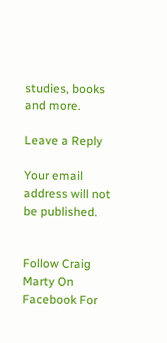studies, books and more.

Leave a Reply

Your email address will not be published.


Follow Craig Marty On Facebook For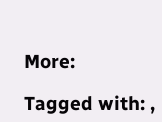More:

Tagged with: ,